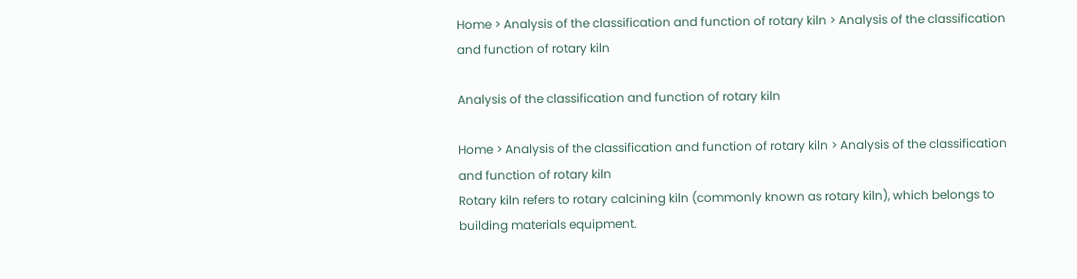Home > Analysis of the classification and function of rotary kiln > Analysis of the classification and function of rotary kiln

Analysis of the classification and function of rotary kiln

Home > Analysis of the classification and function of rotary kiln > Analysis of the classification and function of rotary kiln
Rotary kiln refers to rotary calcining kiln (commonly known as rotary kiln), which belongs to building materials equipment.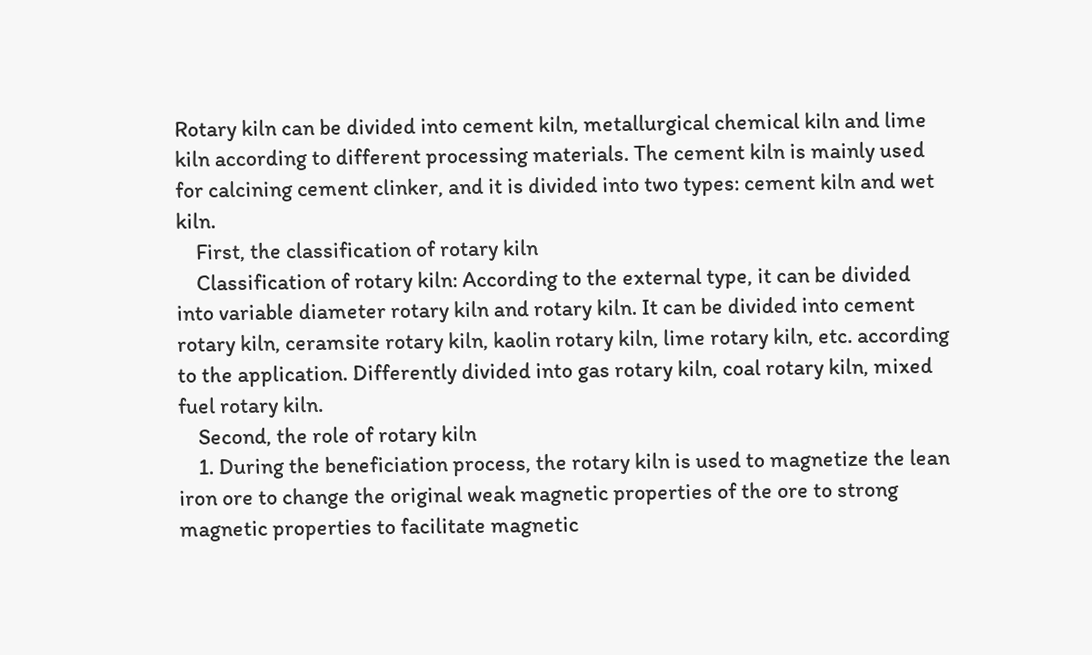Rotary kiln can be divided into cement kiln, metallurgical chemical kiln and lime kiln according to different processing materials. The cement kiln is mainly used for calcining cement clinker, and it is divided into two types: cement kiln and wet kiln.
    First, the classification of rotary kiln
    Classification of rotary kiln: According to the external type, it can be divided into variable diameter rotary kiln and rotary kiln. It can be divided into cement rotary kiln, ceramsite rotary kiln, kaolin rotary kiln, lime rotary kiln, etc. according to the application. Differently divided into gas rotary kiln, coal rotary kiln, mixed fuel rotary kiln.
    Second, the role of rotary kiln
    1. During the beneficiation process, the rotary kiln is used to magnetize the lean iron ore to change the original weak magnetic properties of the ore to strong magnetic properties to facilitate magnetic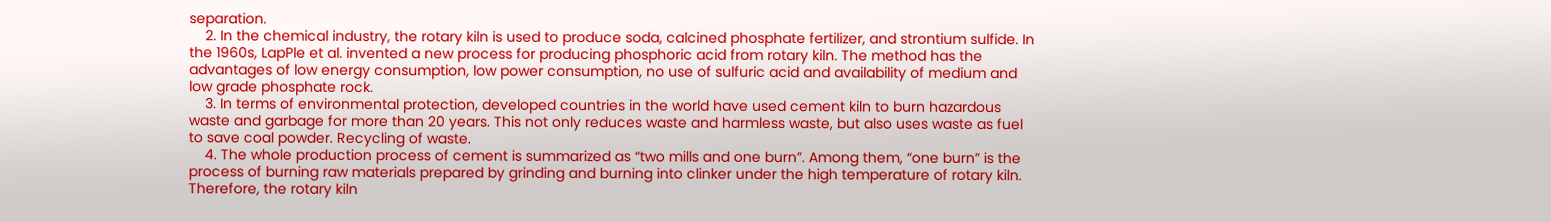separation.
    2. In the chemical industry, the rotary kiln is used to produce soda, calcined phosphate fertilizer, and strontium sulfide. In the 1960s, LapPle et al. invented a new process for producing phosphoric acid from rotary kiln. The method has the advantages of low energy consumption, low power consumption, no use of sulfuric acid and availability of medium and low grade phosphate rock.
    3. In terms of environmental protection, developed countries in the world have used cement kiln to burn hazardous waste and garbage for more than 20 years. This not only reduces waste and harmless waste, but also uses waste as fuel to save coal powder. Recycling of waste.
    4. The whole production process of cement is summarized as “two mills and one burn”. Among them, “one burn” is the process of burning raw materials prepared by grinding and burning into clinker under the high temperature of rotary kiln. Therefore, the rotary kiln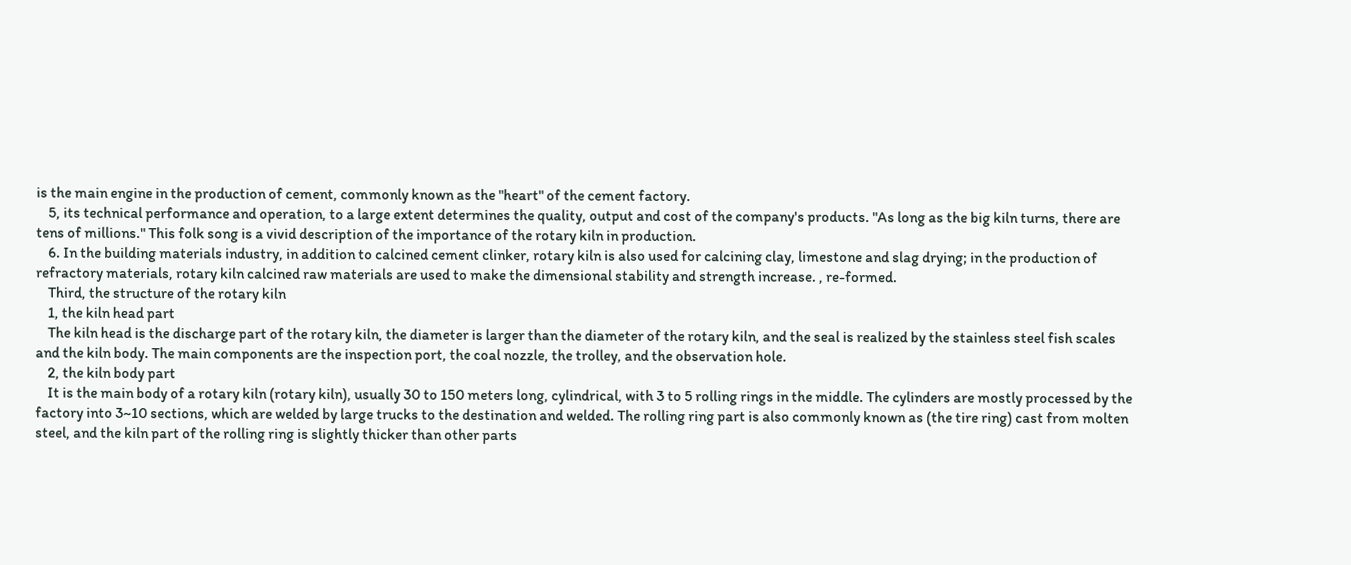is the main engine in the production of cement, commonly known as the "heart" of the cement factory.
    5, its technical performance and operation, to a large extent determines the quality, output and cost of the company's products. "As long as the big kiln turns, there are tens of millions." This folk song is a vivid description of the importance of the rotary kiln in production.
    6. In the building materials industry, in addition to calcined cement clinker, rotary kiln is also used for calcining clay, limestone and slag drying; in the production of refractory materials, rotary kiln calcined raw materials are used to make the dimensional stability and strength increase. , re-formed.
    Third, the structure of the rotary kiln
    1, the kiln head part
    The kiln head is the discharge part of the rotary kiln, the diameter is larger than the diameter of the rotary kiln, and the seal is realized by the stainless steel fish scales and the kiln body. The main components are the inspection port, the coal nozzle, the trolley, and the observation hole.
    2, the kiln body part
    It is the main body of a rotary kiln (rotary kiln), usually 30 to 150 meters long, cylindrical, with 3 to 5 rolling rings in the middle. The cylinders are mostly processed by the factory into 3~10 sections, which are welded by large trucks to the destination and welded. The rolling ring part is also commonly known as (the tire ring) cast from molten steel, and the kiln part of the rolling ring is slightly thicker than other parts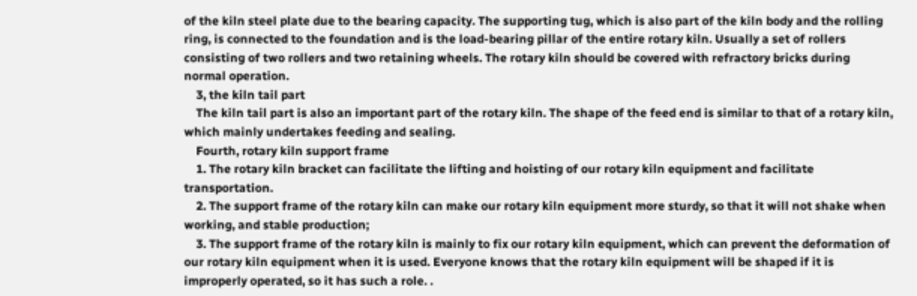of the kiln steel plate due to the bearing capacity. The supporting tug, which is also part of the kiln body and the rolling ring, is connected to the foundation and is the load-bearing pillar of the entire rotary kiln. Usually a set of rollers consisting of two rollers and two retaining wheels. The rotary kiln should be covered with refractory bricks during normal operation.
    3, the kiln tail part
    The kiln tail part is also an important part of the rotary kiln. The shape of the feed end is similar to that of a rotary kiln, which mainly undertakes feeding and sealing.
    Fourth, rotary kiln support frame
    1. The rotary kiln bracket can facilitate the lifting and hoisting of our rotary kiln equipment and facilitate transportation.
    2. The support frame of the rotary kiln can make our rotary kiln equipment more sturdy, so that it will not shake when working, and stable production;
    3. The support frame of the rotary kiln is mainly to fix our rotary kiln equipment, which can prevent the deformation of our rotary kiln equipment when it is used. Everyone knows that the rotary kiln equipment will be shaped if it is improperly operated, so it has such a role. .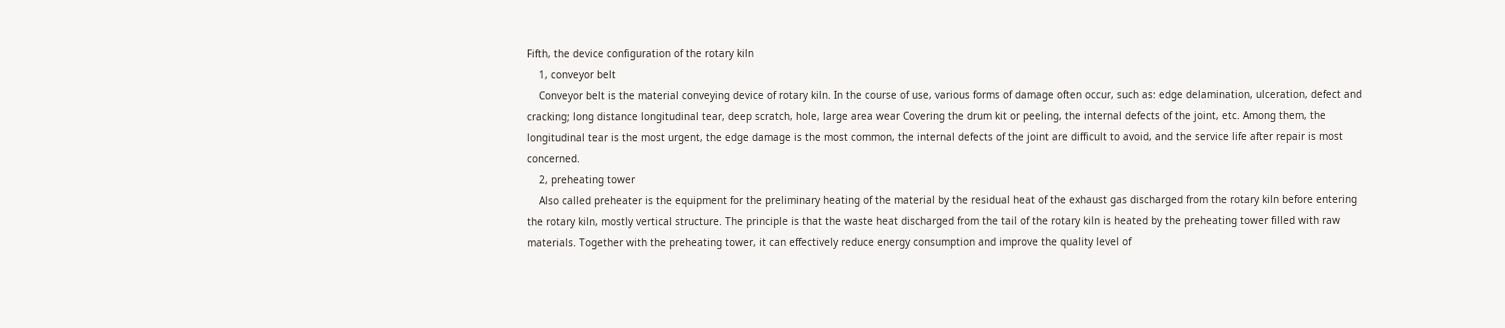Fifth, the device configuration of the rotary kiln
    1, conveyor belt
    Conveyor belt is the material conveying device of rotary kiln. In the course of use, various forms of damage often occur, such as: edge delamination, ulceration, defect and cracking; long distance longitudinal tear, deep scratch, hole, large area wear Covering the drum kit or peeling, the internal defects of the joint, etc. Among them, the longitudinal tear is the most urgent, the edge damage is the most common, the internal defects of the joint are difficult to avoid, and the service life after repair is most concerned.
    2, preheating tower
    Also called preheater is the equipment for the preliminary heating of the material by the residual heat of the exhaust gas discharged from the rotary kiln before entering the rotary kiln, mostly vertical structure. The principle is that the waste heat discharged from the tail of the rotary kiln is heated by the preheating tower filled with raw materials. Together with the preheating tower, it can effectively reduce energy consumption and improve the quality level of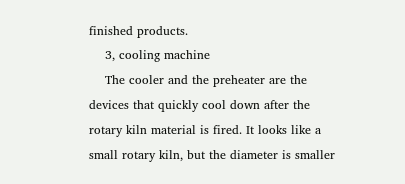finished products.
    3, cooling machine
    The cooler and the preheater are the devices that quickly cool down after the rotary kiln material is fired. It looks like a small rotary kiln, but the diameter is smaller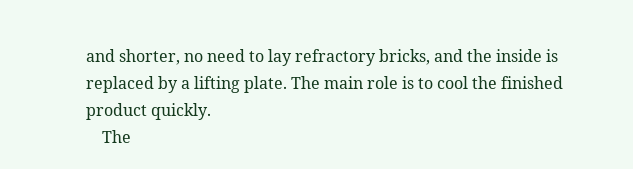and shorter, no need to lay refractory bricks, and the inside is replaced by a lifting plate. The main role is to cool the finished product quickly.
    The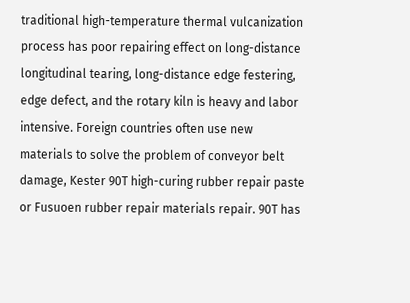traditional high-temperature thermal vulcanization process has poor repairing effect on long-distance longitudinal tearing, long-distance edge festering, edge defect, and the rotary kiln is heavy and labor intensive. Foreign countries often use new materials to solve the problem of conveyor belt damage, Kester 90T high-curing rubber repair paste or Fusuoen rubber repair materials repair. 90T has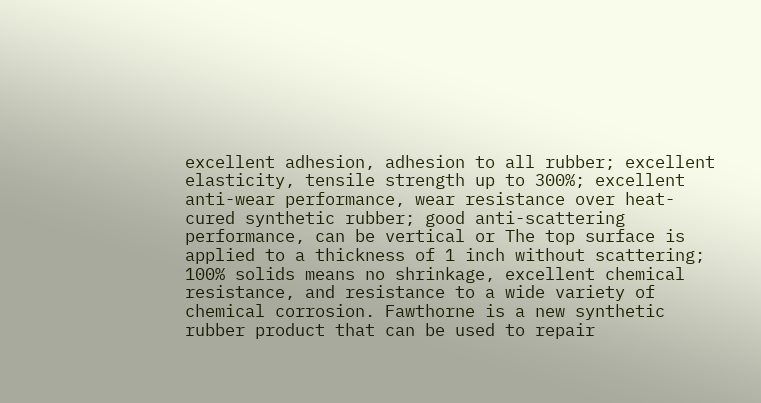excellent adhesion, adhesion to all rubber; excellent elasticity, tensile strength up to 300%; excellent anti-wear performance, wear resistance over heat-cured synthetic rubber; good anti-scattering performance, can be vertical or The top surface is applied to a thickness of 1 inch without scattering; 100% solids means no shrinkage, excellent chemical resistance, and resistance to a wide variety of chemical corrosion. Fawthorne is a new synthetic rubber product that can be used to repair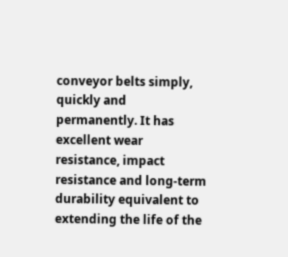conveyor belts simply, quickly and permanently. It has excellent wear resistance, impact resistance and long-term durability equivalent to extending the life of the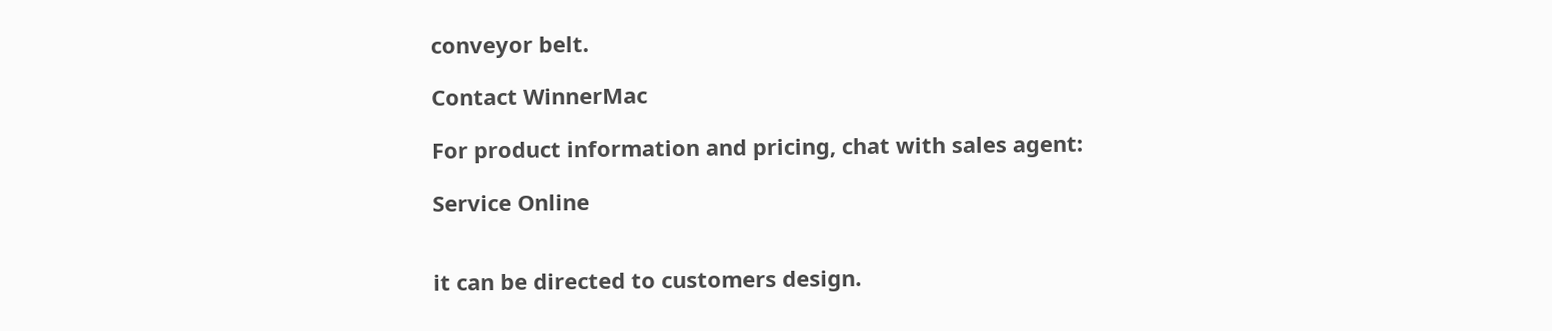conveyor belt.

Contact WinnerMac

For product information and pricing, chat with sales agent:

Service Online


it can be directed to customers design.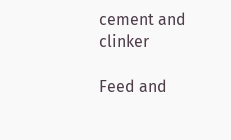cement and clinker

Feed and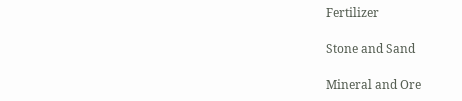Fertilizer

Stone and Sand

Mineral and Ore